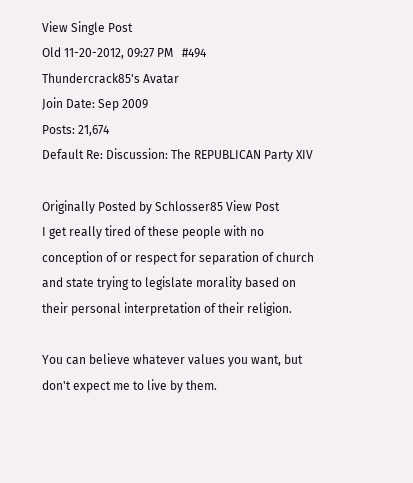View Single Post
Old 11-20-2012, 09:27 PM   #494
Thundercrack85's Avatar
Join Date: Sep 2009
Posts: 21,674
Default Re: Discussion: The REPUBLICAN Party XIV

Originally Posted by Schlosser85 View Post
I get really tired of these people with no conception of or respect for separation of church and state trying to legislate morality based on their personal interpretation of their religion.

You can believe whatever values you want, but don't expect me to live by them.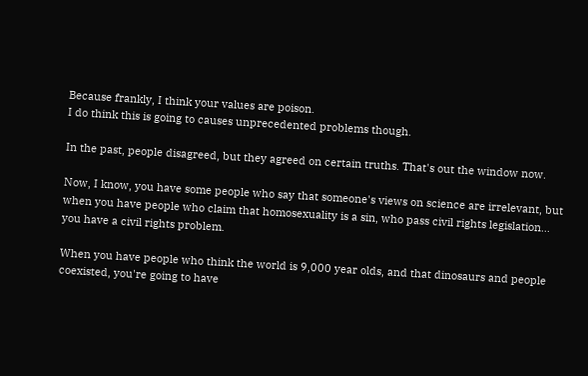Because frankly, I think your values are poison.
I do think this is going to causes unprecedented problems though.

In the past, people disagreed, but they agreed on certain truths. That's out the window now.

Now, I know, you have some people who say that someone's views on science are irrelevant, but when you have people who claim that homosexuality is a sin, who pass civil rights legislation... you have a civil rights problem.

When you have people who think the world is 9,000 year olds, and that dinosaurs and people coexisted, you're going to have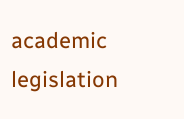academic legislation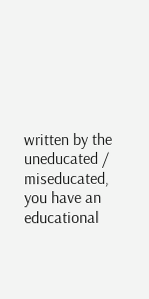written by the uneducated / miseducated, you have an educational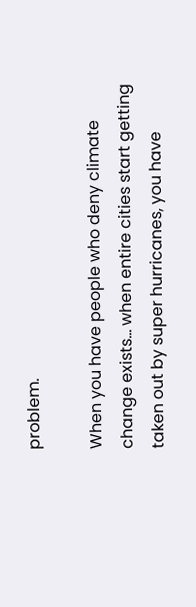problem.

When you have people who deny climate change exists... when entire cities start getting taken out by super hurricanes, you have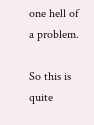one hell of a problem.

So this is quite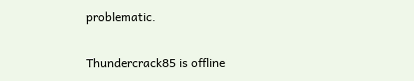problematic.

Thundercrack85 is offline